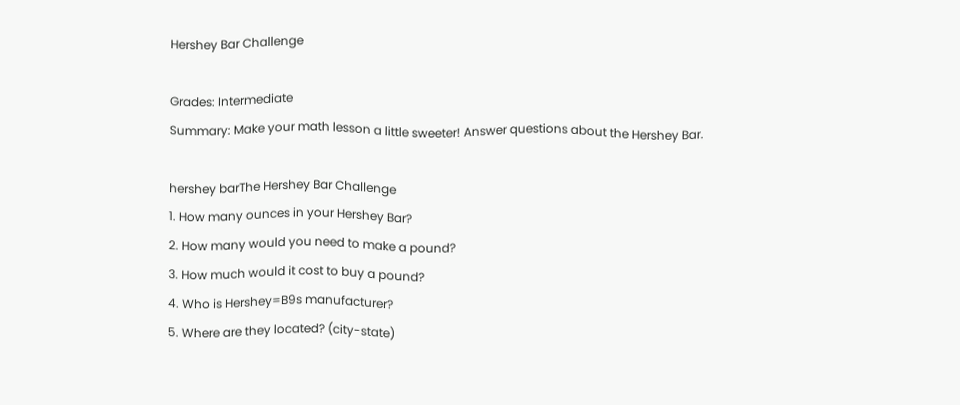Hershey Bar Challenge

Grades: Intermediate
Summary: Make your math lesson a little sweeter! Answer questions about the Hershey Bar.

hershey barThe Hershey Bar Challenge
1. How many ounces in your Hershey Bar?
2. How many would you need to make a pound?
3. How much would it cost to buy a pound?
4. Who is Hershey=B9s manufacturer?
5. Where are they located? (city-state)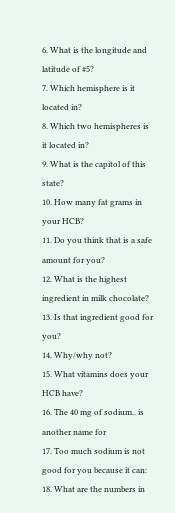6. What is the longitude and latitude of #5?
7. Which hemisphere is it located in?
8. Which two hemispheres is it located in?
9. What is the capitol of this state?
10. How many fat grams in your HCB?
11. Do you think that is a safe amount for you?
12. What is the highest ingredient in milk chocolate?
13. Is that ingredient good for you?
14. Why/why not?
15. What vitamins does your HCB have?
16. The 40 mg of sodium.. is another name for
17. Too much sodium is not good for you because it can:
18. What are the numbers in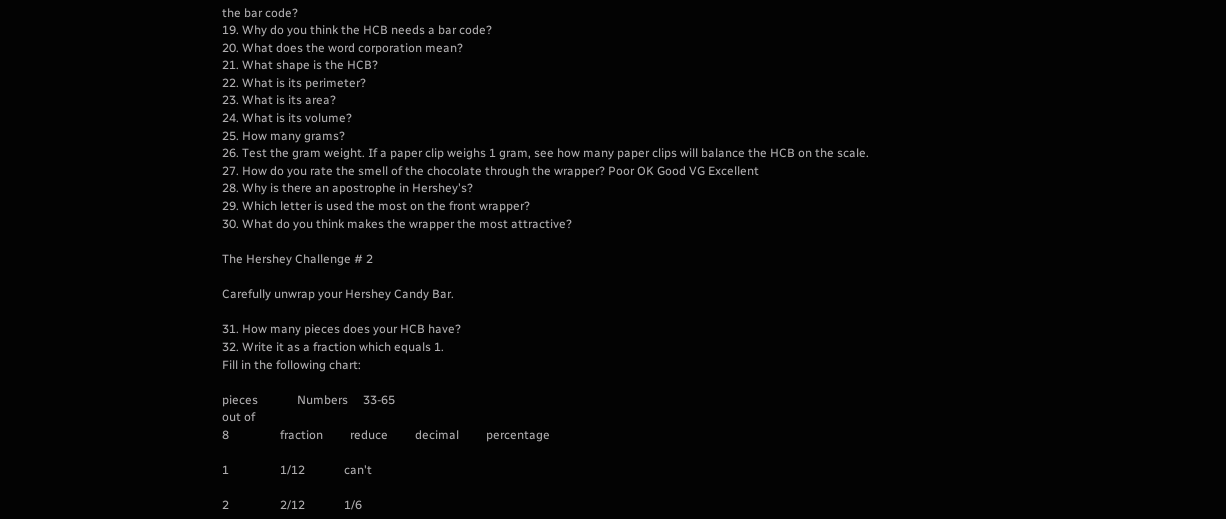the bar code?
19. Why do you think the HCB needs a bar code?
20. What does the word corporation mean?
21. What shape is the HCB?
22. What is its perimeter?
23. What is its area?
24. What is its volume?
25. How many grams?
26. Test the gram weight. If a paper clip weighs 1 gram, see how many paper clips will balance the HCB on the scale.
27. How do you rate the smell of the chocolate through the wrapper? Poor OK Good VG Excellent
28. Why is there an apostrophe in Hershey's?
29. Which letter is used the most on the front wrapper?
30. What do you think makes the wrapper the most attractive?

The Hershey Challenge # 2

Carefully unwrap your Hershey Candy Bar.

31. How many pieces does your HCB have?
32. Write it as a fraction which equals 1.
Fill in the following chart:

pieces             Numbers     33-65
out of
8                 fraction         reduce         decimal         percentage

1                 1/12             can't

2                 2/12             1/6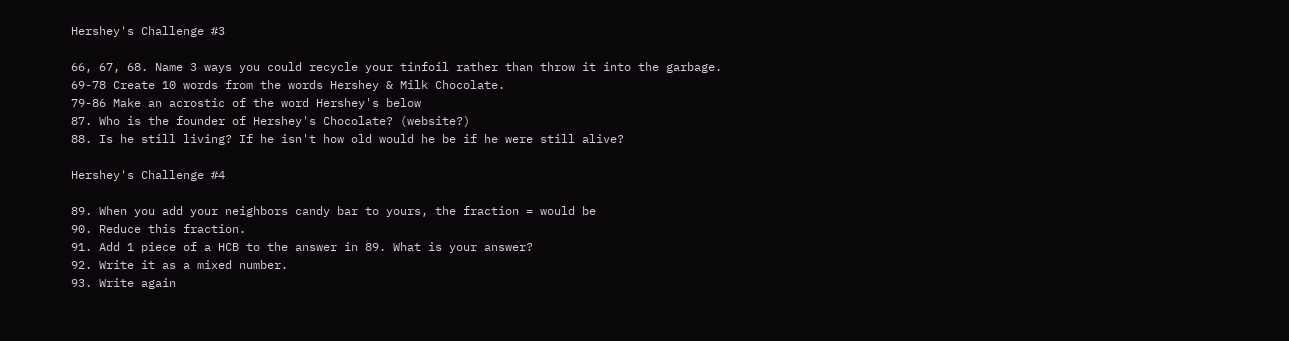Hershey's Challenge #3

66, 67, 68. Name 3 ways you could recycle your tinfoil rather than throw it into the garbage.
69-78 Create 10 words from the words Hershey & Milk Chocolate.
79-86 Make an acrostic of the word Hershey's below
87. Who is the founder of Hershey's Chocolate? (website?)
88. Is he still living? If he isn't how old would he be if he were still alive?

Hershey's Challenge #4

89. When you add your neighbors candy bar to yours, the fraction = would be
90. Reduce this fraction.
91. Add 1 piece of a HCB to the answer in 89. What is your answer?
92. Write it as a mixed number.
93. Write again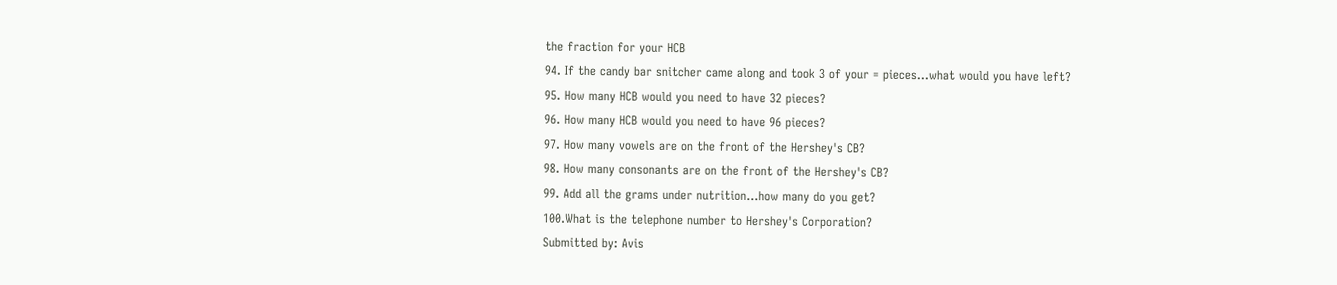the fraction for your HCB
94. If the candy bar snitcher came along and took 3 of your = pieces...what would you have left?
95. How many HCB would you need to have 32 pieces?
96. How many HCB would you need to have 96 pieces?
97. How many vowels are on the front of the Hershey's CB?
98. How many consonants are on the front of the Hershey's CB?
99. Add all the grams under nutrition...how many do you get?
100.What is the telephone number to Hershey's Corporation?
Submitted by: Avis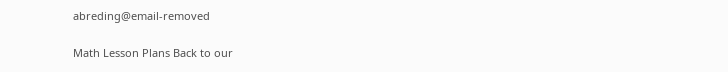abreding@email-removed

Math Lesson Plans Back to our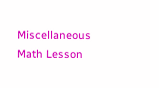Miscellaneous Math Lesson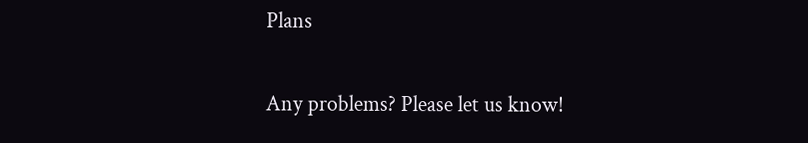Plans

Any problems? Please let us know!